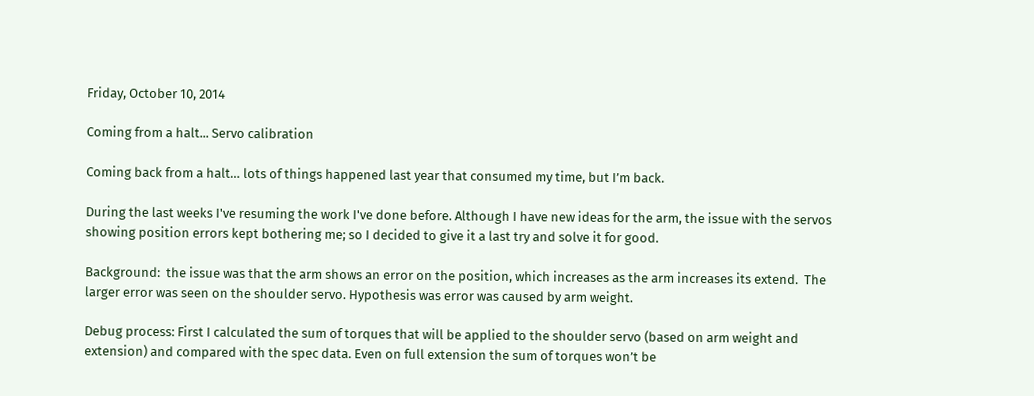Friday, October 10, 2014

Coming from a halt... Servo calibration

Coming back from a halt… lots of things happened last year that consumed my time, but I’m back.

During the last weeks I've resuming the work I've done before. Although I have new ideas for the arm, the issue with the servos showing position errors kept bothering me; so I decided to give it a last try and solve it for good.

Background:  the issue was that the arm shows an error on the position, which increases as the arm increases its extend.  The larger error was seen on the shoulder servo. Hypothesis was error was caused by arm weight.

Debug process: First I calculated the sum of torques that will be applied to the shoulder servo (based on arm weight and extension) and compared with the spec data. Even on full extension the sum of torques won’t be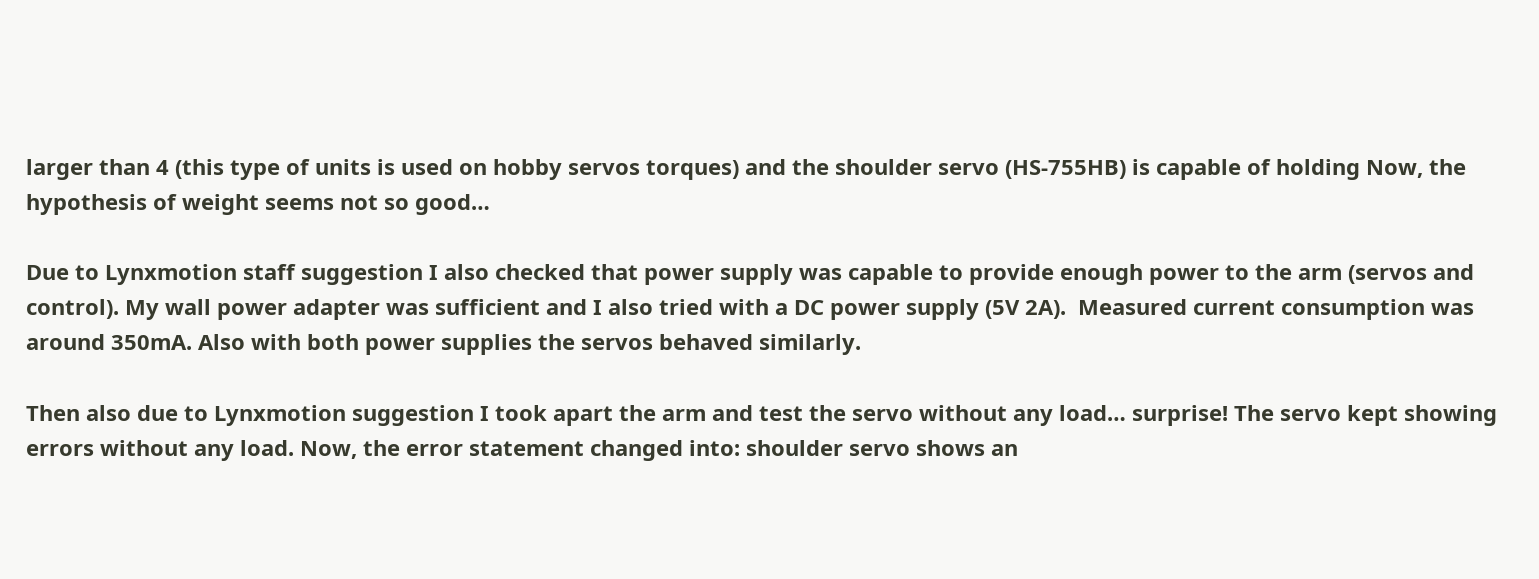larger than 4 (this type of units is used on hobby servos torques) and the shoulder servo (HS-755HB) is capable of holding Now, the hypothesis of weight seems not so good…

Due to Lynxmotion staff suggestion I also checked that power supply was capable to provide enough power to the arm (servos and control). My wall power adapter was sufficient and I also tried with a DC power supply (5V 2A).  Measured current consumption was around 350mA. Also with both power supplies the servos behaved similarly.

Then also due to Lynxmotion suggestion I took apart the arm and test the servo without any load… surprise! The servo kept showing errors without any load. Now, the error statement changed into: shoulder servo shows an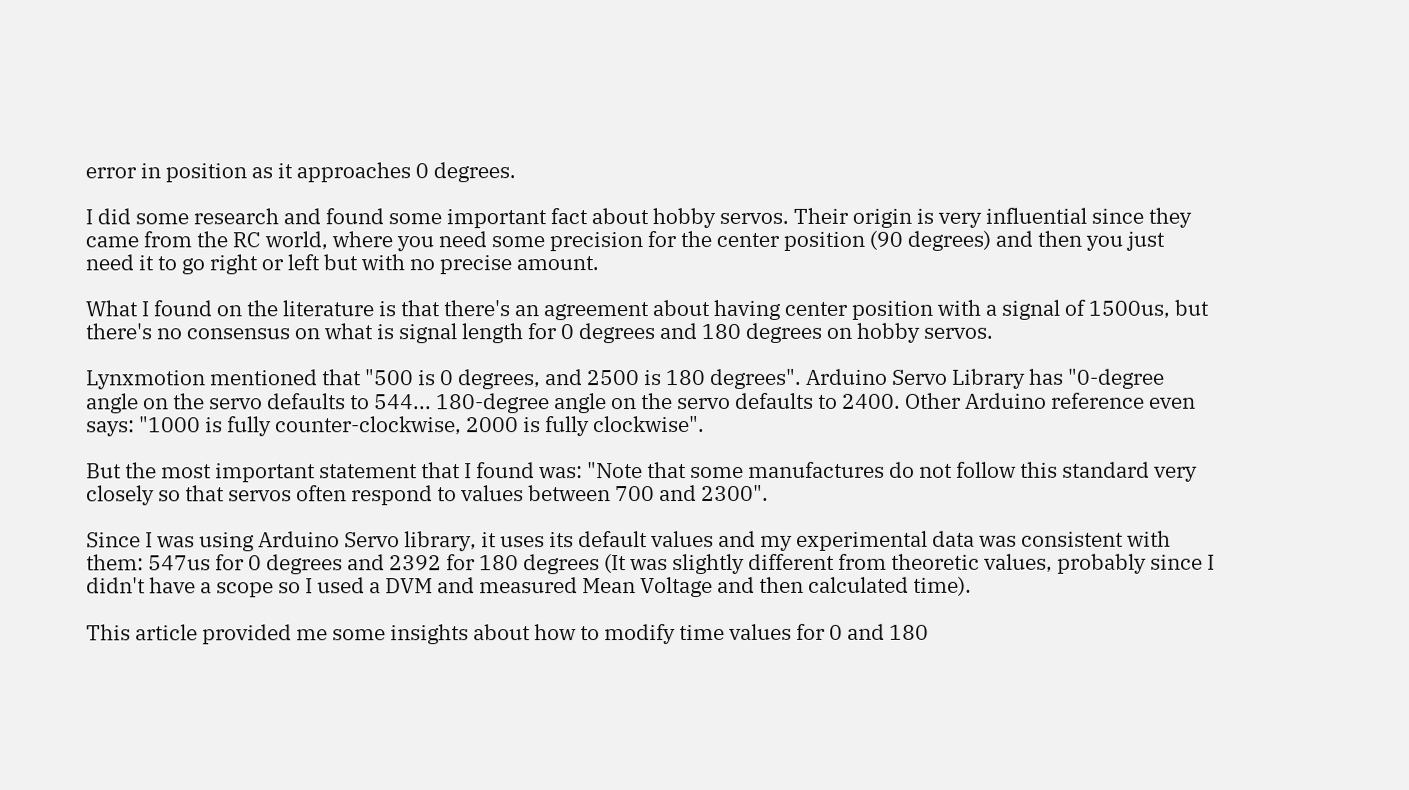error in position as it approaches 0 degrees.

I did some research and found some important fact about hobby servos. Their origin is very influential since they came from the RC world, where you need some precision for the center position (90 degrees) and then you just need it to go right or left but with no precise amount.

What I found on the literature is that there's an agreement about having center position with a signal of 1500us, but there's no consensus on what is signal length for 0 degrees and 180 degrees on hobby servos.

Lynxmotion mentioned that "500 is 0 degrees, and 2500 is 180 degrees". Arduino Servo Library has "0-degree angle on the servo defaults to 544... 180-degree angle on the servo defaults to 2400. Other Arduino reference even says: "1000 is fully counter-clockwise, 2000 is fully clockwise".

But the most important statement that I found was: "Note that some manufactures do not follow this standard very closely so that servos often respond to values between 700 and 2300".

Since I was using Arduino Servo library, it uses its default values and my experimental data was consistent with them: 547us for 0 degrees and 2392 for 180 degrees (It was slightly different from theoretic values, probably since I didn't have a scope so I used a DVM and measured Mean Voltage and then calculated time).

This article provided me some insights about how to modify time values for 0 and 180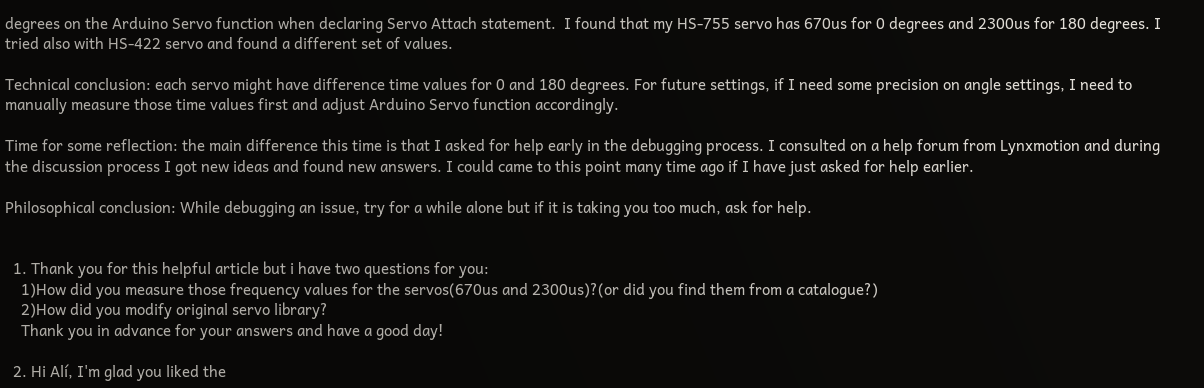degrees on the Arduino Servo function when declaring Servo Attach statement.  I found that my HS-755 servo has 670us for 0 degrees and 2300us for 180 degrees. I tried also with HS-422 servo and found a different set of values.

Technical conclusion: each servo might have difference time values for 0 and 180 degrees. For future settings, if I need some precision on angle settings, I need to manually measure those time values first and adjust Arduino Servo function accordingly.

Time for some reflection: the main difference this time is that I asked for help early in the debugging process. I consulted on a help forum from Lynxmotion and during the discussion process I got new ideas and found new answers. I could came to this point many time ago if I have just asked for help earlier.

Philosophical conclusion: While debugging an issue, try for a while alone but if it is taking you too much, ask for help.


  1. Thank you for this helpful article but i have two questions for you:
    1)How did you measure those frequency values for the servos(670us and 2300us)?(or did you find them from a catalogue?)
    2)How did you modify original servo library?
    Thank you in advance for your answers and have a good day!

  2. Hi Alí, I'm glad you liked the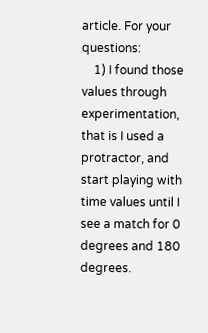article. For your questions:
    1) I found those values through experimentation, that is I used a protractor, and start playing with time values until I see a match for 0 degrees and 180 degrees.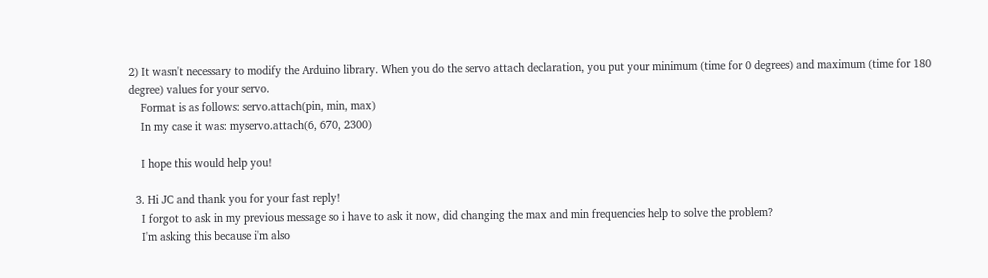2) It wasn't necessary to modify the Arduino library. When you do the servo attach declaration, you put your minimum (time for 0 degrees) and maximum (time for 180 degree) values for your servo.
    Format is as follows: servo.attach(pin, min, max)
    In my case it was: myservo.attach(6, 670, 2300)

    I hope this would help you!

  3. Hi JC and thank you for your fast reply!
    I forgot to ask in my previous message so i have to ask it now, did changing the max and min frequencies help to solve the problem?
    I'm asking this because i'm also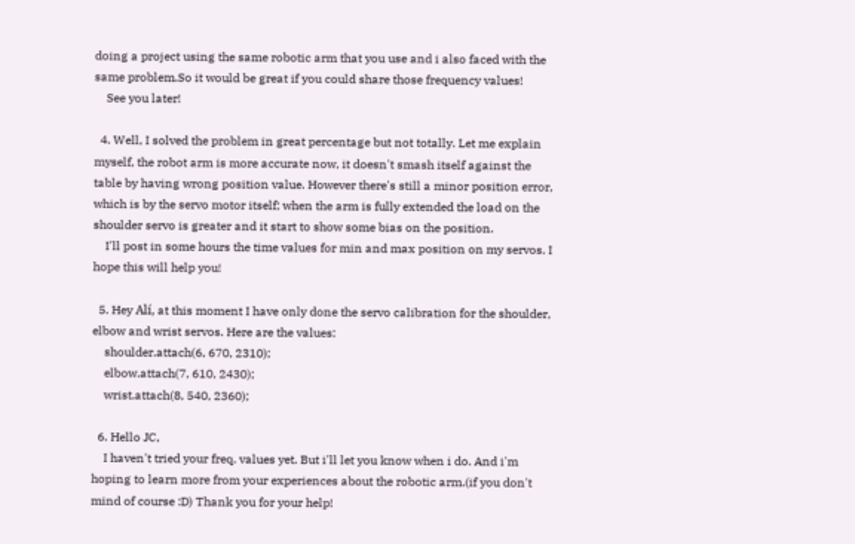doing a project using the same robotic arm that you use and i also faced with the same problem.So it would be great if you could share those frequency values!
    See you later!

  4. Well, I solved the problem in great percentage but not totally. Let me explain myself, the robot arm is more accurate now, it doesn't smash itself against the table by having wrong position value. However there's still a minor position error, which is by the servo motor itself; when the arm is fully extended the load on the shoulder servo is greater and it start to show some bias on the position.
    I'll post in some hours the time values for min and max position on my servos. I hope this will help you!

  5. Hey Alí, at this moment I have only done the servo calibration for the shoulder, elbow and wrist servos. Here are the values:
    shoulder.attach(6, 670, 2310);
    elbow.attach(7, 610, 2430);
    wrist.attach(8, 540, 2360);

  6. Hello JC,
    I haven't tried your freq. values yet. But i'll let you know when i do. And i'm hoping to learn more from your experiences about the robotic arm.(if you don't mind of course :D) Thank you for your help!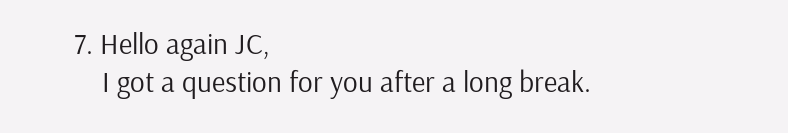7. Hello again JC,
    I got a question for you after a long break.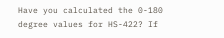Have you calculated the 0-180 degree values for HS-422? If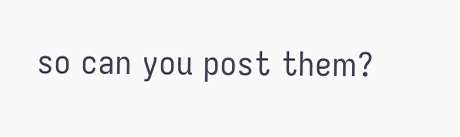so can you post them?